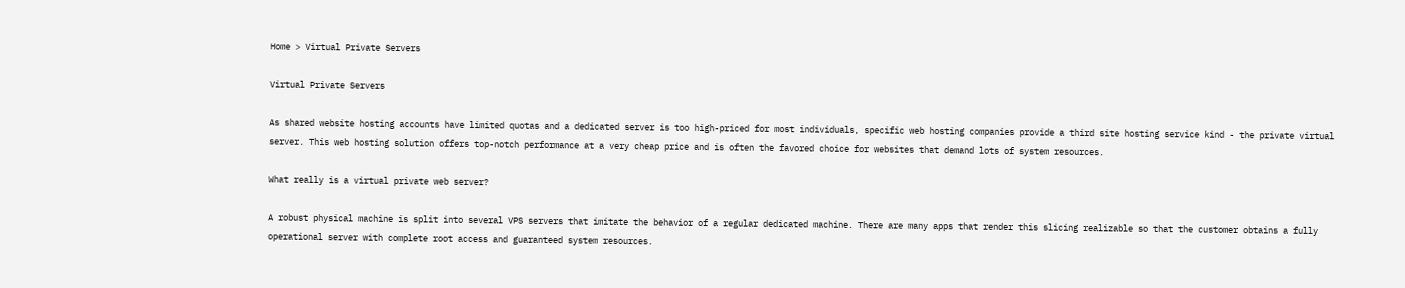Home > Virtual Private Servers

Virtual Private Servers

As shared website hosting accounts have limited quotas and a dedicated server is too high-priced for most individuals, specific web hosting companies provide a third site hosting service kind - the private virtual server. This web hosting solution offers top-notch performance at a very cheap price and is often the favored choice for websites that demand lots of system resources.

What really is a virtual private web server?

A robust physical machine is split into several VPS servers that imitate the behavior of a regular dedicated machine. There are many apps that render this slicing realizable so that the customer obtains a fully operational server with complete root access and guaranteed system resources.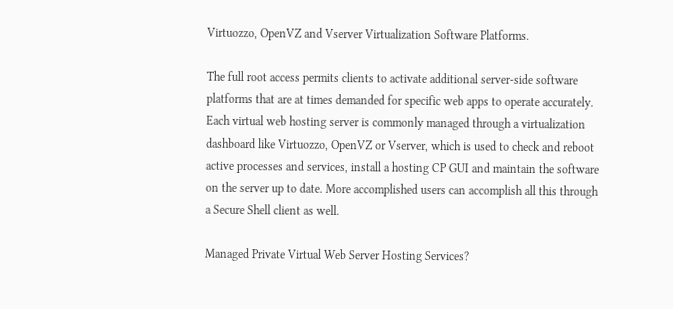Virtuozzo, OpenVZ and Vserver Virtualization Software Platforms.

The full root access permits clients to activate additional server-side software platforms that are at times demanded for specific web apps to operate accurately. Each virtual web hosting server is commonly managed through a virtualization dashboard like Virtuozzo, OpenVZ or Vserver, which is used to check and reboot active processes and services, install a hosting CP GUI and maintain the software on the server up to date. More accomplished users can accomplish all this through a Secure Shell client as well.

Managed Private Virtual Web Server Hosting Services?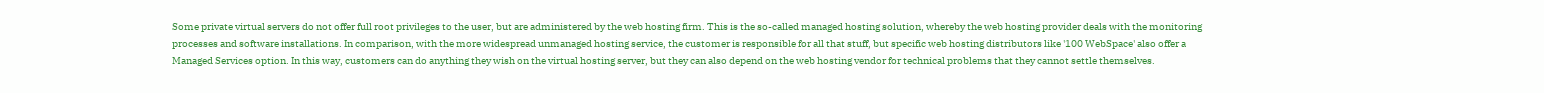Some private virtual servers do not offer full root privileges to the user, but are administered by the web hosting firm. This is the so-called managed hosting solution, whereby the web hosting provider deals with the monitoring processes and software installations. In comparison, with the more widespread unmanaged hosting service, the customer is responsible for all that stuff, but specific web hosting distributors like '100 WebSpace' also offer a Managed Services option. In this way, customers can do anything they wish on the virtual hosting server, but they can also depend on the web hosting vendor for technical problems that they cannot settle themselves.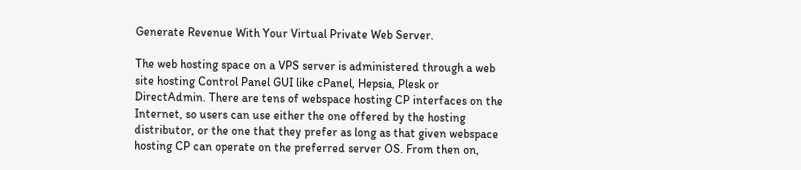Generate Revenue With Your Virtual Private Web Server.

The web hosting space on a VPS server is administered through a web site hosting Control Panel GUI like cPanel, Hepsia, Plesk or DirectAdmin. There are tens of webspace hosting CP interfaces on the Internet, so users can use either the one offered by the hosting distributor, or the one that they prefer as long as that given webspace hosting CP can operate on the preferred server OS. From then on,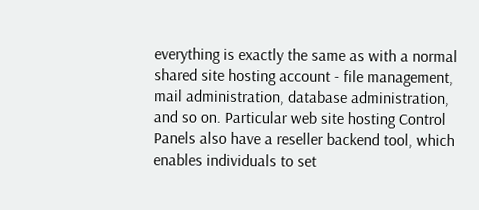everything is exactly the same as with a normal shared site hosting account - file management, mail administration, database administration, and so on. Particular web site hosting Control Panels also have a reseller backend tool, which enables individuals to set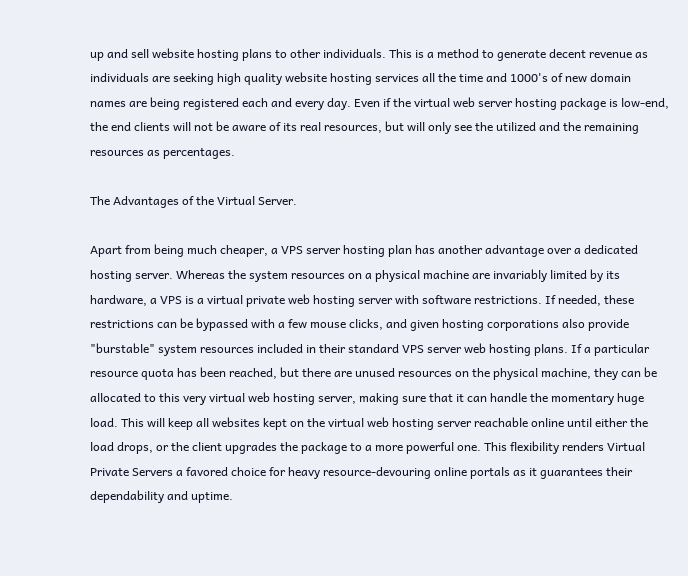up and sell website hosting plans to other individuals. This is a method to generate decent revenue as individuals are seeking high quality website hosting services all the time and 1000's of new domain names are being registered each and every day. Even if the virtual web server hosting package is low-end, the end clients will not be aware of its real resources, but will only see the utilized and the remaining resources as percentages.

The Advantages of the Virtual Server.

Apart from being much cheaper, a VPS server hosting plan has another advantage over a dedicated hosting server. Whereas the system resources on a physical machine are invariably limited by its hardware, a VPS is a virtual private web hosting server with software restrictions. If needed, these restrictions can be bypassed with a few mouse clicks, and given hosting corporations also provide "burstable" system resources included in their standard VPS server web hosting plans. If a particular resource quota has been reached, but there are unused resources on the physical machine, they can be allocated to this very virtual web hosting server, making sure that it can handle the momentary huge load. This will keep all websites kept on the virtual web hosting server reachable online until either the load drops, or the client upgrades the package to a more powerful one. This flexibility renders Virtual Private Servers a favored choice for heavy resource-devouring online portals as it guarantees their dependability and uptime.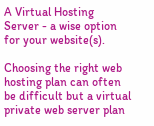A Virtual Hosting Server - a wise option for your website(s).

Choosing the right web hosting plan can often be difficult but a virtual private web server plan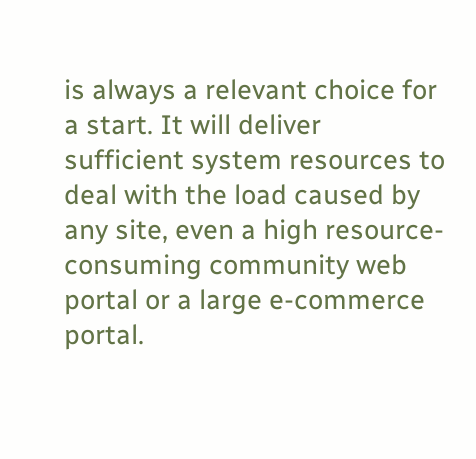is always a relevant choice for a start. It will deliver sufficient system resources to deal with the load caused by any site, even a high resource-consuming community web portal or a large e-commerce portal.